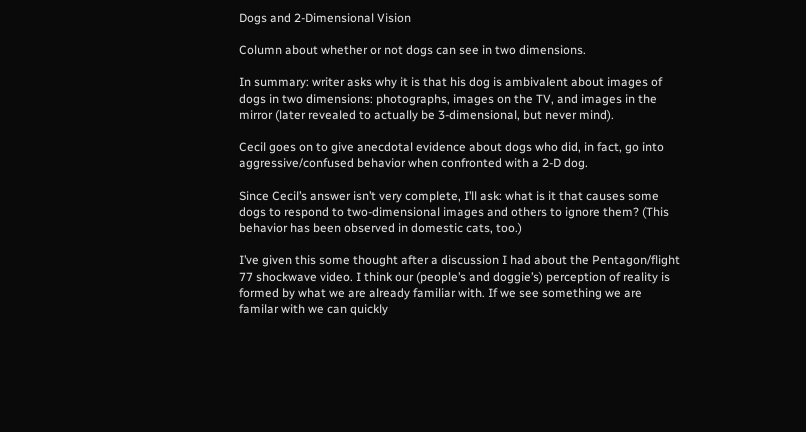Dogs and 2-Dimensional Vision

Column about whether or not dogs can see in two dimensions.

In summary: writer asks why it is that his dog is ambivalent about images of dogs in two dimensions: photographs, images on the TV, and images in the mirror (later revealed to actually be 3-dimensional, but never mind).

Cecil goes on to give anecdotal evidence about dogs who did, in fact, go into aggressive/confused behavior when confronted with a 2-D dog.

Since Cecil’s answer isn’t very complete, I’ll ask: what is it that causes some dogs to respond to two-dimensional images and others to ignore them? (This behavior has been observed in domestic cats, too.)

I’ve given this some thought after a discussion I had about the Pentagon/flight 77 shockwave video. I think our (people’s and doggie’s) perception of reality is formed by what we are already familiar with. If we see something we are familar with we can quickly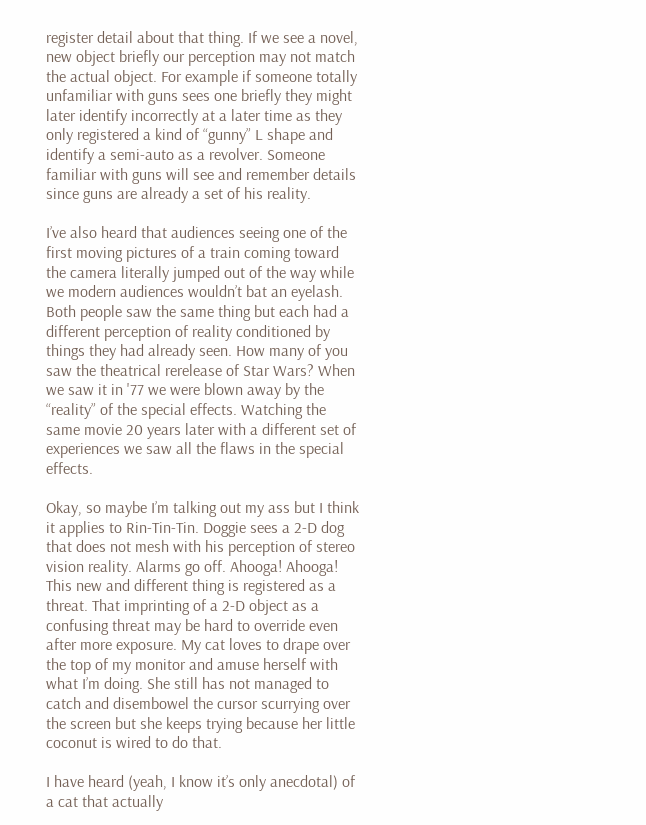register detail about that thing. If we see a novel, new object briefly our perception may not match the actual object. For example if someone totally unfamiliar with guns sees one briefly they might later identify incorrectly at a later time as they only registered a kind of “gunny” L shape and identify a semi-auto as a revolver. Someone familiar with guns will see and remember details since guns are already a set of his reality.

I’ve also heard that audiences seeing one of the first moving pictures of a train coming toward the camera literally jumped out of the way while we modern audiences wouldn’t bat an eyelash. Both people saw the same thing but each had a different perception of reality conditioned by things they had already seen. How many of you saw the theatrical rerelease of Star Wars? When we saw it in '77 we were blown away by the “reality” of the special effects. Watching the same movie 20 years later with a different set of experiences we saw all the flaws in the special effects.

Okay, so maybe I’m talking out my ass but I think it applies to Rin-Tin-Tin. Doggie sees a 2-D dog that does not mesh with his perception of stereo vision reality. Alarms go off. Ahooga! Ahooga! This new and different thing is registered as a threat. That imprinting of a 2-D object as a confusing threat may be hard to override even after more exposure. My cat loves to drape over the top of my monitor and amuse herself with what I’m doing. She still has not managed to catch and disembowel the cursor scurrying over the screen but she keeps trying because her little coconut is wired to do that.

I have heard (yeah, I know it’s only anecdotal) of a cat that actually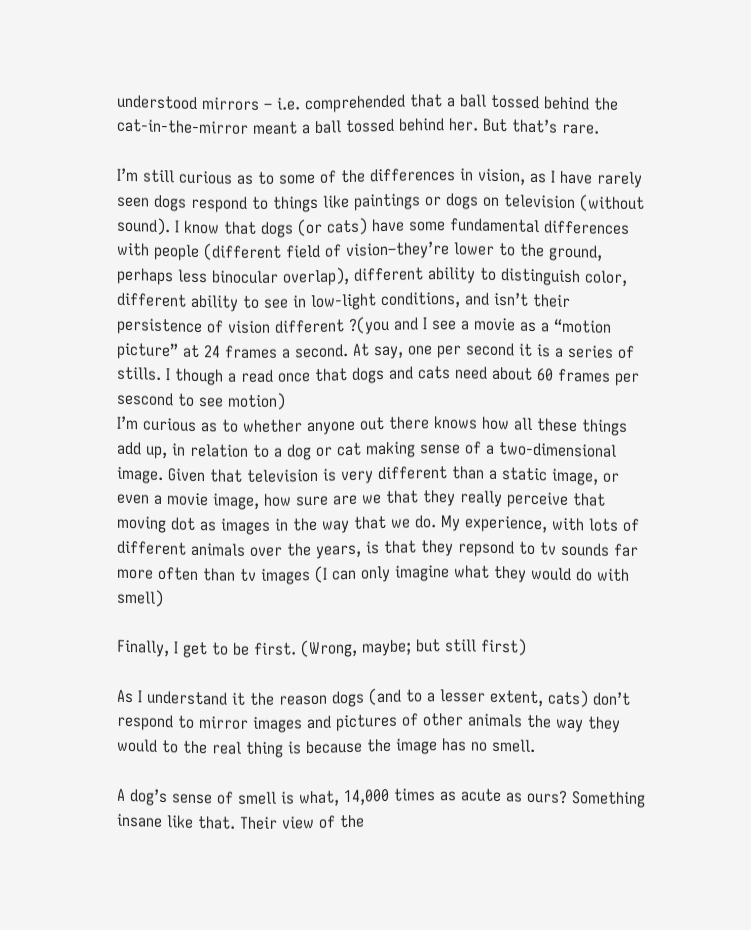understood mirrors – i.e. comprehended that a ball tossed behind the cat-in-the-mirror meant a ball tossed behind her. But that’s rare.

I’m still curious as to some of the differences in vision, as I have rarely seen dogs respond to things like paintings or dogs on television (without sound). I know that dogs (or cats) have some fundamental differences with people (different field of vision–they’re lower to the ground, perhaps less binocular overlap), different ability to distinguish color, different ability to see in low-light conditions, and isn’t their persistence of vision different ?(you and I see a movie as a “motion picture” at 24 frames a second. At say, one per second it is a series of stills. I though a read once that dogs and cats need about 60 frames per sescond to see motion)
I’m curious as to whether anyone out there knows how all these things add up, in relation to a dog or cat making sense of a two-dimensional image. Given that television is very different than a static image, or even a movie image, how sure are we that they really perceive that moving dot as images in the way that we do. My experience, with lots of different animals over the years, is that they repsond to tv sounds far more often than tv images (I can only imagine what they would do with smell)

Finally, I get to be first. (Wrong, maybe; but still first)

As I understand it the reason dogs (and to a lesser extent, cats) don’t respond to mirror images and pictures of other animals the way they would to the real thing is because the image has no smell.

A dog’s sense of smell is what, 14,000 times as acute as ours? Something insane like that. Their view of the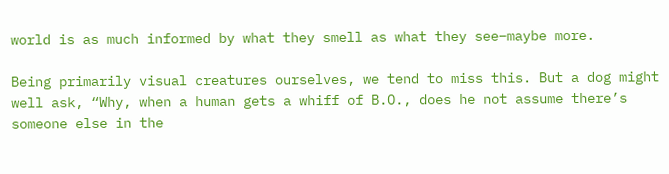world is as much informed by what they smell as what they see–maybe more.

Being primarily visual creatures ourselves, we tend to miss this. But a dog might well ask, “Why, when a human gets a whiff of B.O., does he not assume there’s someone else in the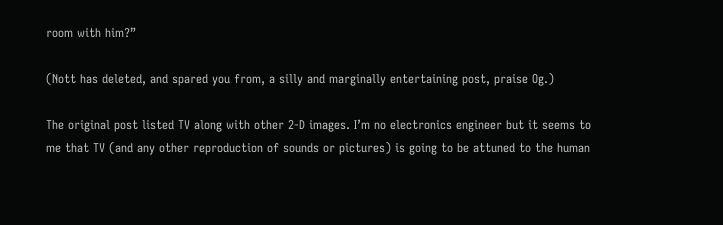room with him?”

(Nott has deleted, and spared you from, a silly and marginally entertaining post, praise Og.)

The original post listed TV along with other 2-D images. I’m no electronics engineer but it seems to me that TV (and any other reproduction of sounds or pictures) is going to be attuned to the human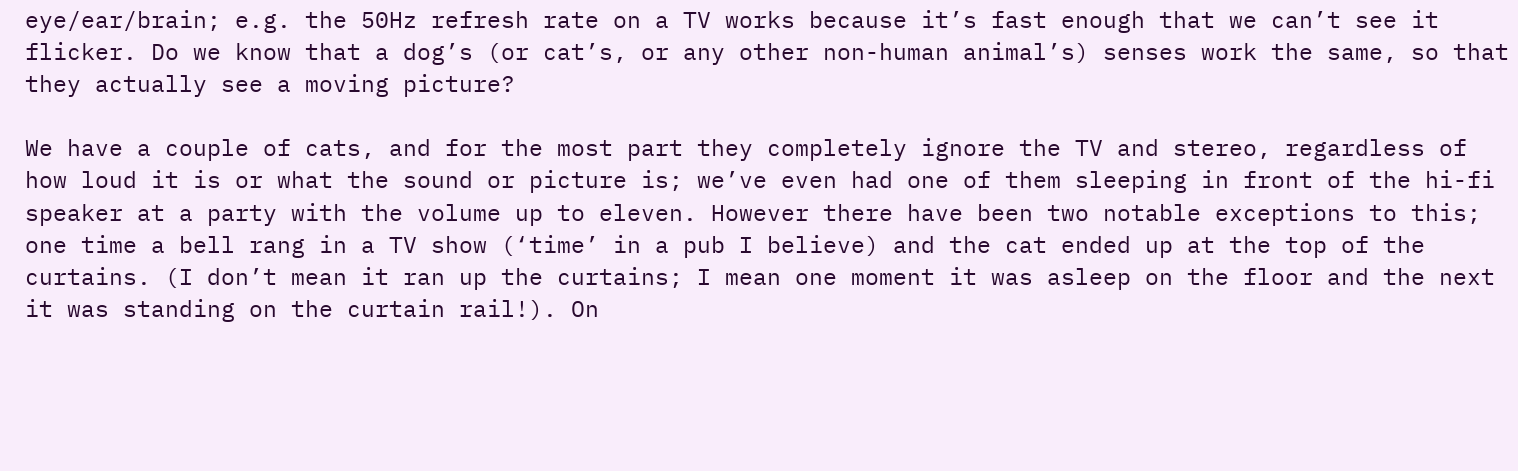eye/ear/brain; e.g. the 50Hz refresh rate on a TV works because it’s fast enough that we can’t see it flicker. Do we know that a dog’s (or cat’s, or any other non-human animal’s) senses work the same, so that they actually see a moving picture?

We have a couple of cats, and for the most part they completely ignore the TV and stereo, regardless of how loud it is or what the sound or picture is; we’ve even had one of them sleeping in front of the hi-fi speaker at a party with the volume up to eleven. However there have been two notable exceptions to this; one time a bell rang in a TV show (‘time’ in a pub I believe) and the cat ended up at the top of the curtains. (I don’t mean it ran up the curtains; I mean one moment it was asleep on the floor and the next it was standing on the curtain rail!). On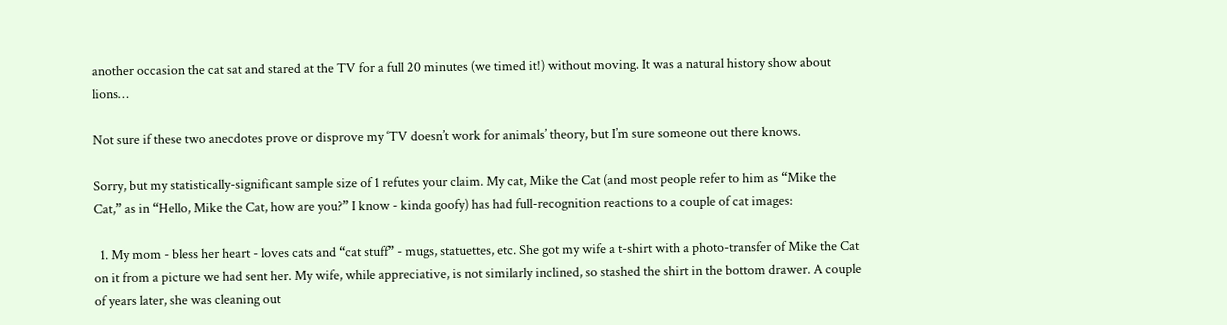another occasion the cat sat and stared at the TV for a full 20 minutes (we timed it!) without moving. It was a natural history show about lions…

Not sure if these two anecdotes prove or disprove my ‘TV doesn’t work for animals’ theory, but I’m sure someone out there knows.

Sorry, but my statistically-significant sample size of 1 refutes your claim. My cat, Mike the Cat (and most people refer to him as “Mike the Cat,” as in “Hello, Mike the Cat, how are you?” I know - kinda goofy) has had full-recognition reactions to a couple of cat images:

  1. My mom - bless her heart - loves cats and “cat stuff” - mugs, statuettes, etc. She got my wife a t-shirt with a photo-transfer of Mike the Cat on it from a picture we had sent her. My wife, while appreciative, is not similarly inclined, so stashed the shirt in the bottom drawer. A couple of years later, she was cleaning out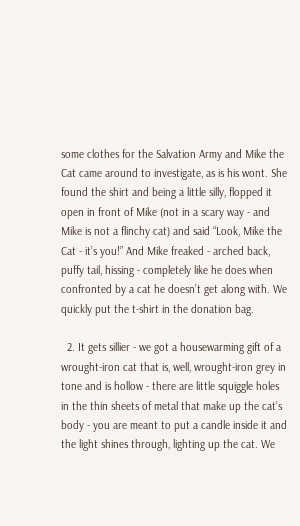some clothes for the Salvation Army and Mike the Cat came around to investigate, as is his wont. She found the shirt and being a little silly, flopped it open in front of Mike (not in a scary way - and Mike is not a flinchy cat) and said “Look, Mike the Cat - it’s you!” And Mike freaked - arched back, puffy tail, hissing - completely like he does when confronted by a cat he doesn’t get along with. We quickly put the t-shirt in the donation bag.

  2. It gets sillier - we got a housewarming gift of a wrought-iron cat that is, well, wrought-iron grey in tone and is hollow - there are little squiggle holes in the thin sheets of metal that make up the cat’s body - you are meant to put a candle inside it and the light shines through, lighting up the cat. We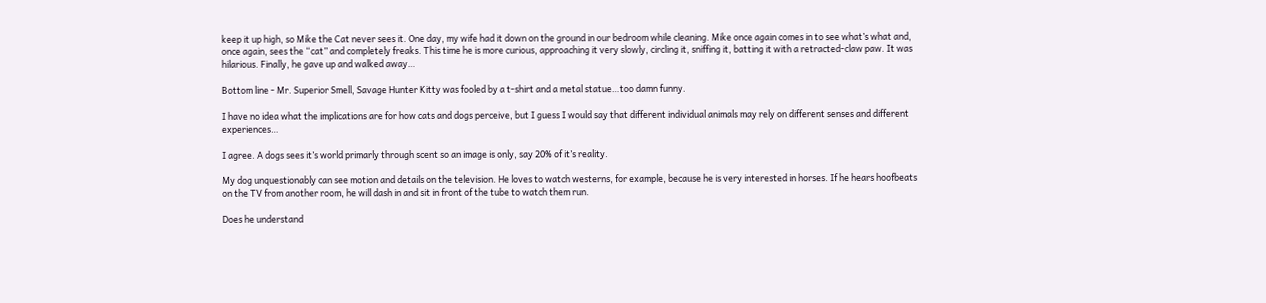keep it up high, so Mike the Cat never sees it. One day, my wife had it down on the ground in our bedroom while cleaning. Mike once again comes in to see what’s what and, once again, sees the “cat” and completely freaks. This time he is more curious, approaching it very slowly, circling it, sniffing it, batting it with a retracted-claw paw. It was hilarious. Finally, he gave up and walked away…

Bottom line - Mr. Superior Smell, Savage Hunter Kitty was fooled by a t-shirt and a metal statue…too damn funny.

I have no idea what the implications are for how cats and dogs perceive, but I guess I would say that different individual animals may rely on different senses and different experiences…

I agree. A dogs sees it’s world primarly through scent so an image is only, say 20% of it’s reality.

My dog unquestionably can see motion and details on the television. He loves to watch westerns, for example, because he is very interested in horses. If he hears hoofbeats on the TV from another room, he will dash in and sit in front of the tube to watch them run.

Does he understand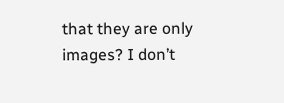that they are only images? I don’t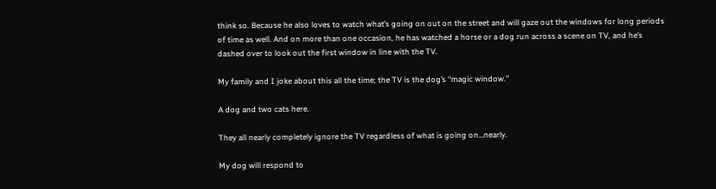think so. Because he also loves to watch what’s going on out on the street and will gaze out the windows for long periods of time as well. And on more than one occasion, he has watched a horse or a dog run across a scene on TV, and he’s dashed over to look out the first window in line with the TV.

My family and I joke about this all the time; the TV is the dog’s “magic window.”

A dog and two cats here.

They all nearly completely ignore the TV regardless of what is going on…nearly.

My dog will respond to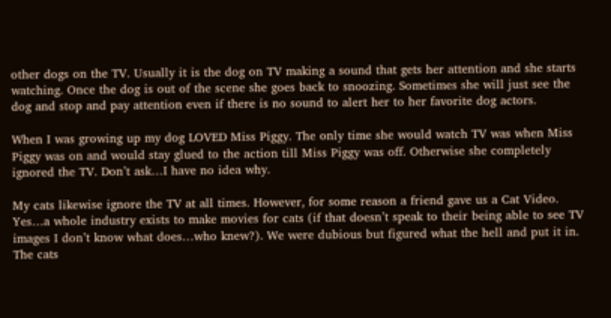other dogs on the TV. Usually it is the dog on TV making a sound that gets her attention and she starts watching. Once the dog is out of the scene she goes back to snoozing. Sometimes she will just see the dog and stop and pay attention even if there is no sound to alert her to her favorite dog actors.

When I was growing up my dog LOVED Miss Piggy. The only time she would watch TV was when Miss Piggy was on and would stay glued to the action till Miss Piggy was off. Otherwise she completely ignored the TV. Don’t ask…I have no idea why.

My cats likewise ignore the TV at all times. However, for some reason a friend gave us a Cat Video. Yes…a whole industry exists to make movies for cats (if that doesn’t speak to their being able to see TV images I don’t know what does…who knew?). We were dubious but figured what the hell and put it in. The cats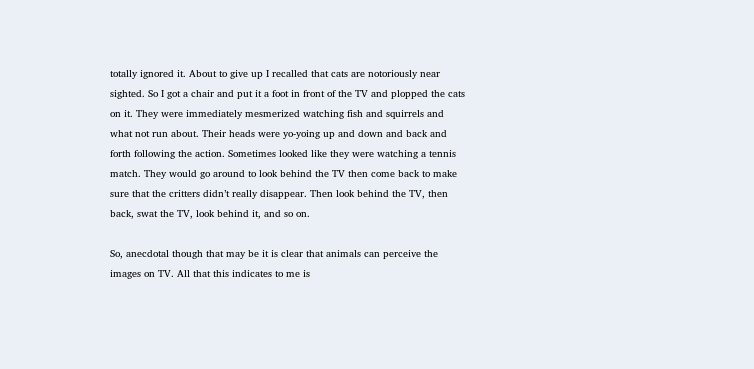totally ignored it. About to give up I recalled that cats are notoriously near sighted. So I got a chair and put it a foot in front of the TV and plopped the cats on it. They were immediately mesmerized watching fish and squirrels and what not run about. Their heads were yo-yoing up and down and back and forth following the action. Sometimes looked like they were watching a tennis match. They would go around to look behind the TV then come back to make sure that the critters didn’t really disappear. Then look behind the TV, then back, swat the TV, look behind it, and so on.

So, anecdotal though that may be it is clear that animals can perceive the images on TV. All that this indicates to me is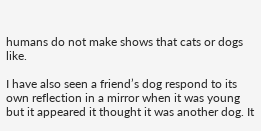humans do not make shows that cats or dogs like.

I have also seen a friend’s dog respond to its own reflection in a mirror when it was young but it appeared it thought it was another dog. It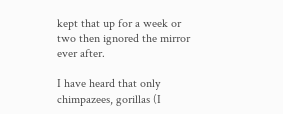kept that up for a week or two then ignored the mirror ever after.

I have heard that only chimpazees, gorillas (I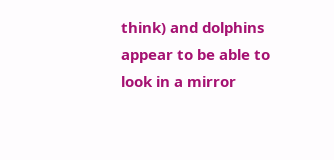think) and dolphins appear to be able to look in a mirror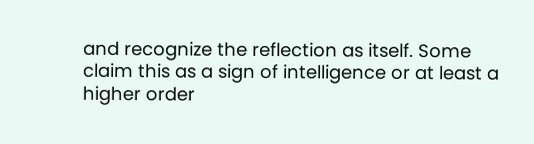and recognize the reflection as itself. Some claim this as a sign of intelligence or at least a higher order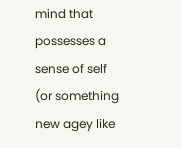mind that possesses a sense of self (or something new agey like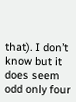that). I don’t know but it does seem odd only four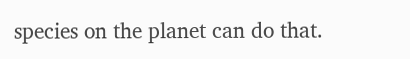species on the planet can do that.